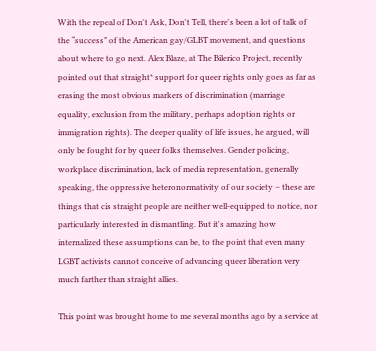With the repeal of Don't Ask, Don't Tell, there's been a lot of talk of the “success” of the American gay/GLBT movement, and questions about where to go next. Alex Blaze, at The Bilerico Project, recently pointed out that straight* support for queer rights only goes as far as erasing the most obvious markers of discrimination (marriage equality, exclusion from the military, perhaps adoption rights or immigration rights). The deeper quality of life issues, he argued, will only be fought for by queer folks themselves. Gender policing, workplace discrimination, lack of media representation, generally speaking, the oppressive heteronormativity of our society – these are things that cis straight people are neither well-equipped to notice, nor particularly interested in dismantling. But it's amazing how internalized these assumptions can be, to the point that even many LGBT activists cannot conceive of advancing queer liberation very much farther than straight allies.

This point was brought home to me several months ago by a service at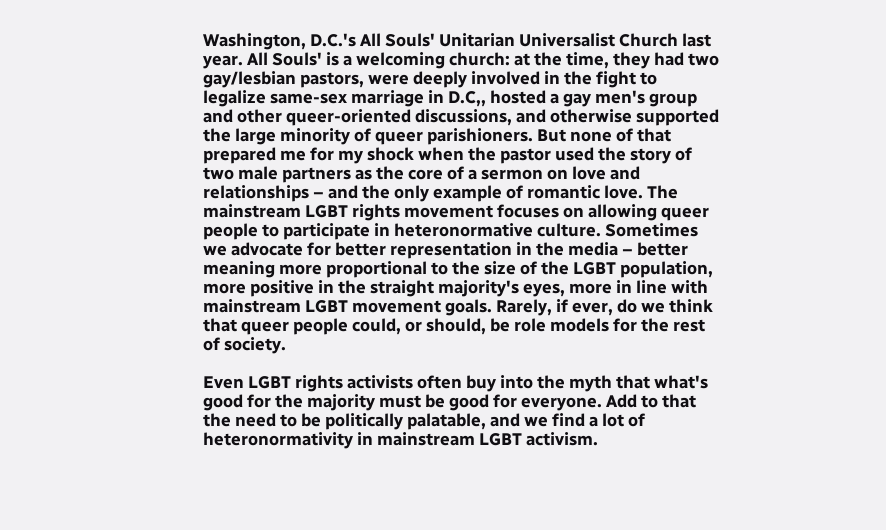Washington, D.C.'s All Souls' Unitarian Universalist Church last year. All Souls' is a welcoming church: at the time, they had two gay/lesbian pastors, were deeply involved in the fight to legalize same-sex marriage in D.C,, hosted a gay men's group and other queer-oriented discussions, and otherwise supported the large minority of queer parishioners. But none of that prepared me for my shock when the pastor used the story of two male partners as the core of a sermon on love and relationships – and the only example of romantic love. The mainstream LGBT rights movement focuses on allowing queer people to participate in heteronormative culture. Sometimes we advocate for better representation in the media – better meaning more proportional to the size of the LGBT population, more positive in the straight majority's eyes, more in line with mainstream LGBT movement goals. Rarely, if ever, do we think that queer people could, or should, be role models for the rest of society.

Even LGBT rights activists often buy into the myth that what's good for the majority must be good for everyone. Add to that the need to be politically palatable, and we find a lot of heteronormativity in mainstream LGBT activism.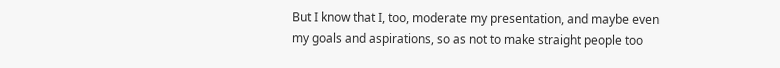But I know that I, too, moderate my presentation, and maybe even my goals and aspirations, so as not to make straight people too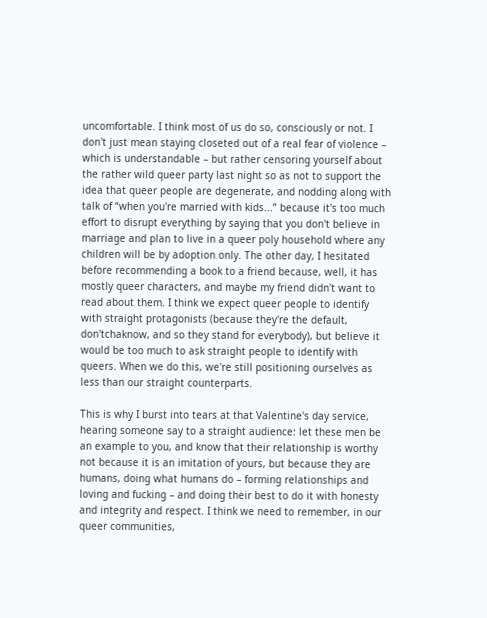uncomfortable. I think most of us do so, consciously or not. I don't just mean staying closeted out of a real fear of violence – which is understandable – but rather censoring yourself about the rather wild queer party last night so as not to support the idea that queer people are degenerate, and nodding along with talk of “when you're married with kids...” because it's too much effort to disrupt everything by saying that you don't believe in marriage and plan to live in a queer poly household where any children will be by adoption only. The other day, I hesitated before recommending a book to a friend because, well, it has mostly queer characters, and maybe my friend didn't want to read about them. I think we expect queer people to identify with straight protagonists (because they're the default, don'tchaknow, and so they stand for everybody), but believe it would be too much to ask straight people to identify with queers. When we do this, we're still positioning ourselves as less than our straight counterparts.

This is why I burst into tears at that Valentine's day service, hearing someone say to a straight audience: let these men be an example to you, and know that their relationship is worthy not because it is an imitation of yours, but because they are humans, doing what humans do – forming relationships and loving and fucking – and doing their best to do it with honesty and integrity and respect. I think we need to remember, in our queer communities,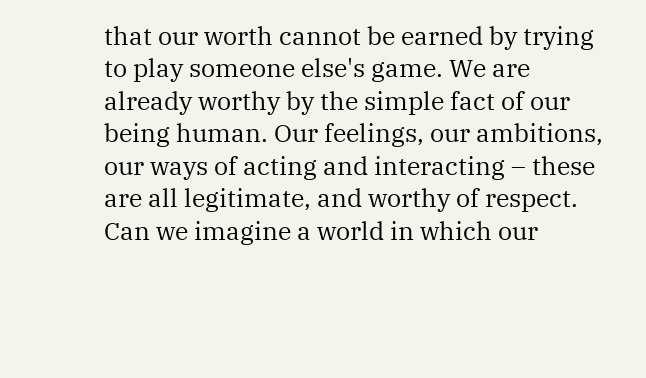that our worth cannot be earned by trying to play someone else's game. We are already worthy by the simple fact of our being human. Our feelings, our ambitions, our ways of acting and interacting – these are all legitimate, and worthy of respect. Can we imagine a world in which our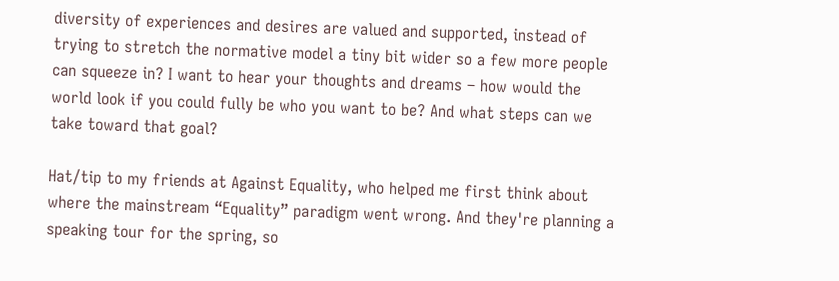diversity of experiences and desires are valued and supported, instead of trying to stretch the normative model a tiny bit wider so a few more people can squeeze in? I want to hear your thoughts and dreams – how would the world look if you could fully be who you want to be? And what steps can we take toward that goal?

Hat/tip to my friends at Against Equality, who helped me first think about where the mainstream “Equality” paradigm went wrong. And they're planning a speaking tour for the spring, so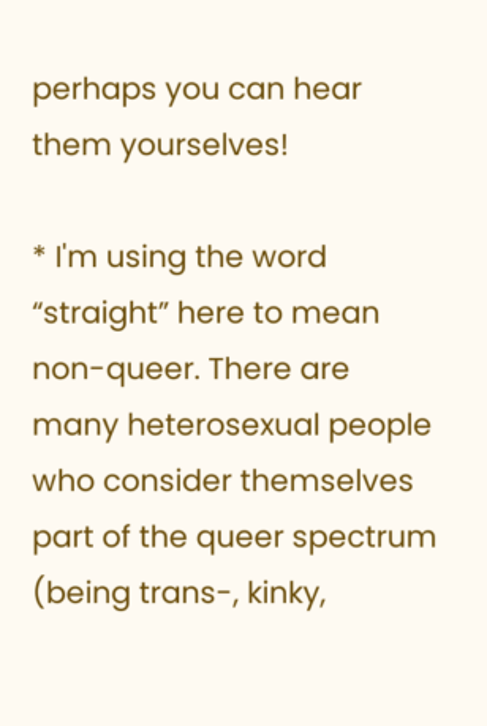perhaps you can hear them yourselves!

* I'm using the word “straight” here to mean non-queer. There are many heterosexual people who consider themselves part of the queer spectrum (being trans-, kinky,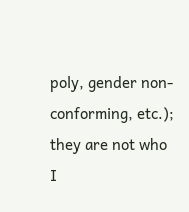poly, gender non-conforming, etc.); they are not who I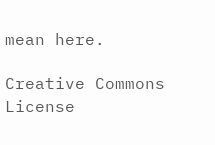mean here.

Creative Commons License